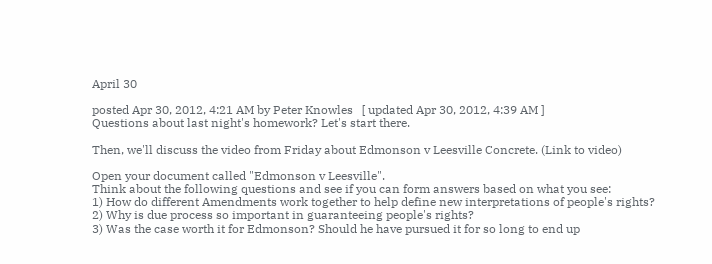April 30

posted Apr 30, 2012, 4:21 AM by Peter Knowles   [ updated Apr 30, 2012, 4:39 AM ]
Questions about last night's homework? Let's start there.

Then, we'll discuss the video from Friday about Edmonson v Leesville Concrete. (Link to video)

Open your document called "Edmonson v Leesville".
Think about the following questions and see if you can form answers based on what you see:
1) How do different Amendments work together to help define new interpretations of people's rights?
2) Why is due process so important in guaranteeing people's rights?
3) Was the case worth it for Edmonson? Should he have pursued it for so long to end up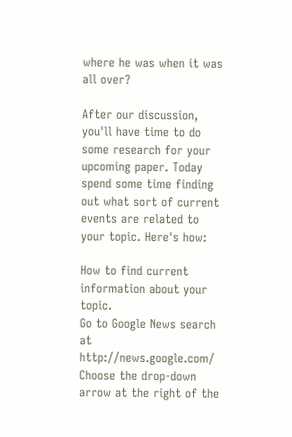where he was when it was all over?

After our discussion, you'll have time to do some research for your upcoming paper. Today spend some time finding out what sort of current events are related to your topic. Here's how:

How to find current information about your topic.
Go to Google News search at  http://news.google.com/
Choose the drop-down arrow at the right of the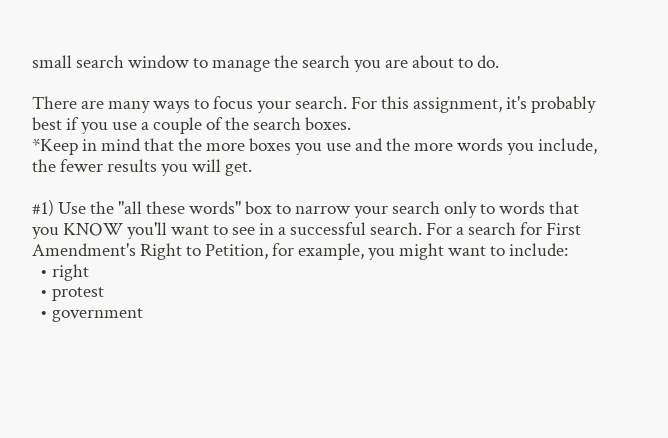small search window to manage the search you are about to do.

There are many ways to focus your search. For this assignment, it's probably best if you use a couple of the search boxes.
*Keep in mind that the more boxes you use and the more words you include, the fewer results you will get.

#1) Use the "all these words" box to narrow your search only to words that you KNOW you'll want to see in a successful search. For a search for First Amendment's Right to Petition, for example, you might want to include:
  • right
  • protest
  • government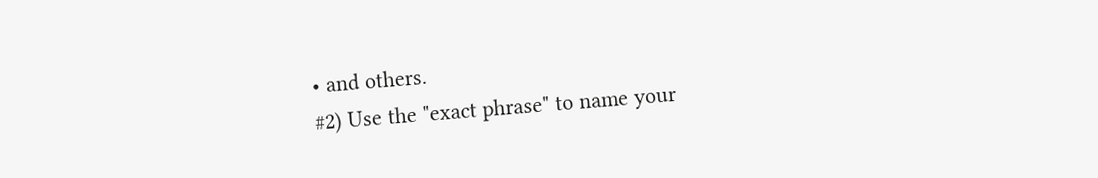• and others.
#2) Use the "exact phrase" to name your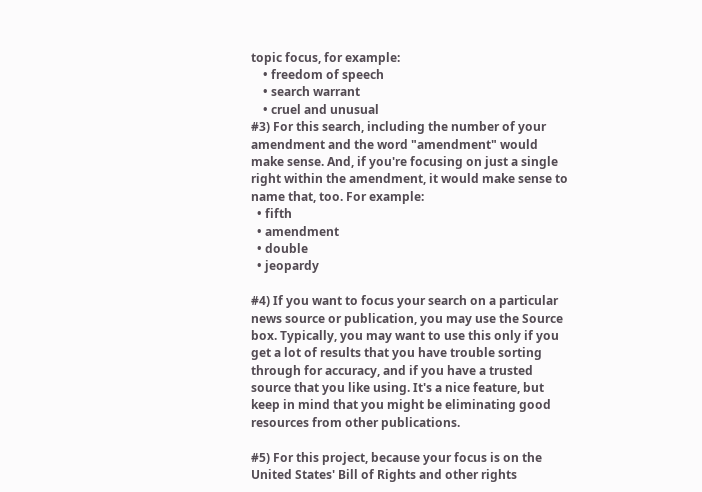topic focus, for example:
    • freedom of speech
    • search warrant
    • cruel and unusual
#3) For this search, including the number of your amendment and the word "amendment" would make sense. And, if you're focusing on just a single right within the amendment, it would make sense to name that, too. For example:
  • fifth
  • amendment
  • double
  • jeopardy

#4) If you want to focus your search on a particular news source or publication, you may use the Source box. Typically, you may want to use this only if you get a lot of results that you have trouble sorting through for accuracy, and if you have a trusted source that you like using. It's a nice feature, but keep in mind that you might be eliminating good resources from other publications.

#5) For this project, because your focus is on the United States' Bill of Rights and other rights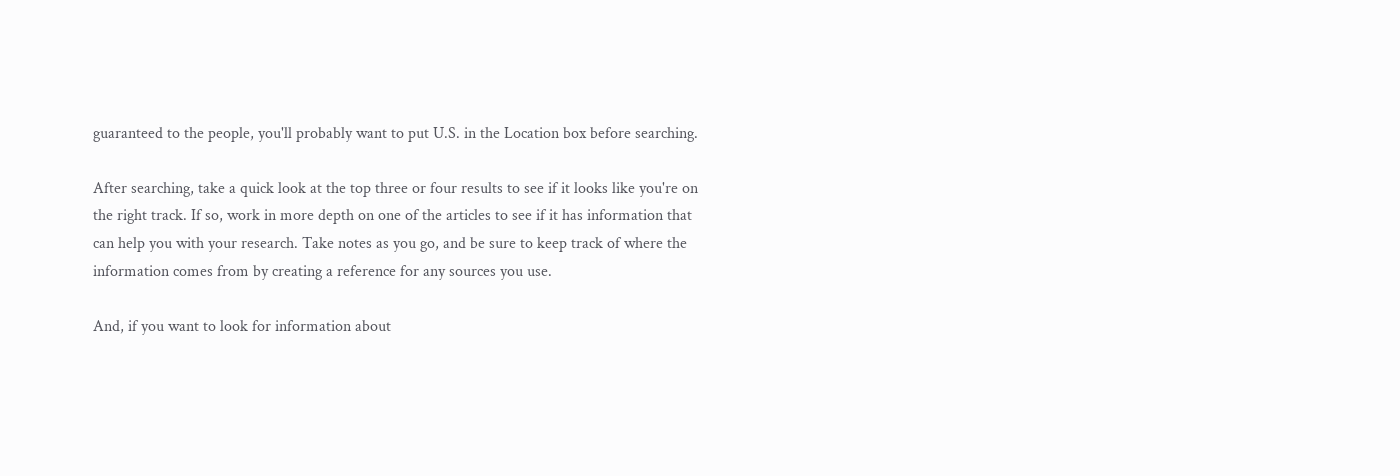guaranteed to the people, you'll probably want to put U.S. in the Location box before searching.

After searching, take a quick look at the top three or four results to see if it looks like you're on the right track. If so, work in more depth on one of the articles to see if it has information that can help you with your research. Take notes as you go, and be sure to keep track of where the information comes from by creating a reference for any sources you use.

And, if you want to look for information about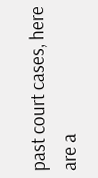past court cases, here are a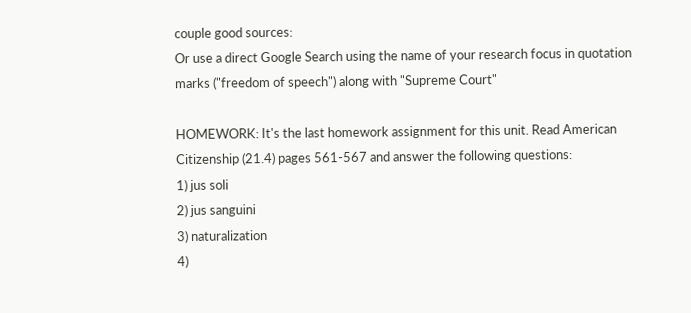couple good sources:
Or use a direct Google Search using the name of your research focus in quotation marks ("freedom of speech") along with "Supreme Court"

HOMEWORK: It's the last homework assignment for this unit. Read American Citizenship (21.4) pages 561-567 and answer the following questions:
1) jus soli
2) jus sanguini
3) naturalization
4)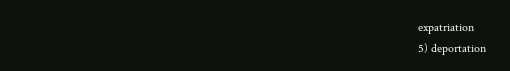expatriation
5) deportation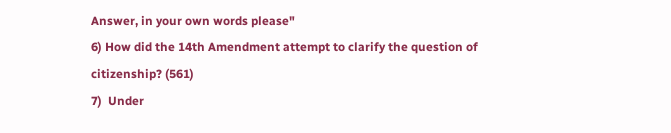Answer, in your own words please"
6) How did the 14th Amendment attempt to clarify the question of citizenship? (561)
7)  Under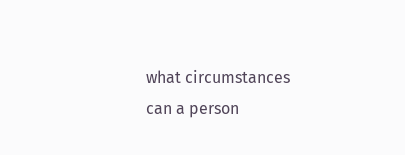what circumstances can a person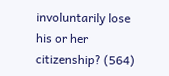involuntarily lose his or her citizenship? (564)